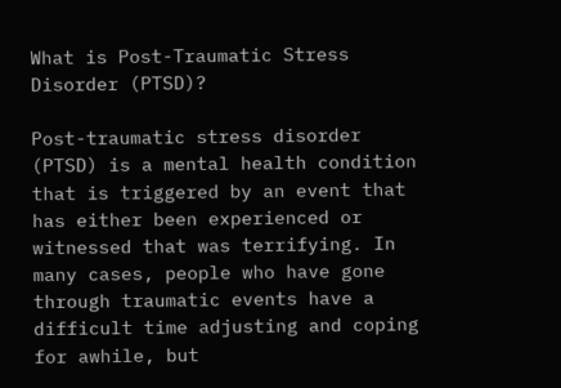What is Post-Traumatic Stress Disorder (PTSD)?

Post-traumatic stress disorder (PTSD) is a mental health condition that is triggered by an event that has either been experienced or witnessed that was terrifying. In many cases, people who have gone through traumatic events have a difficult time adjusting and coping for awhile, but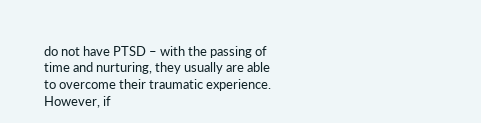do not have PTSD – with the passing of time and nurturing, they usually are able to overcome their traumatic experience. However, if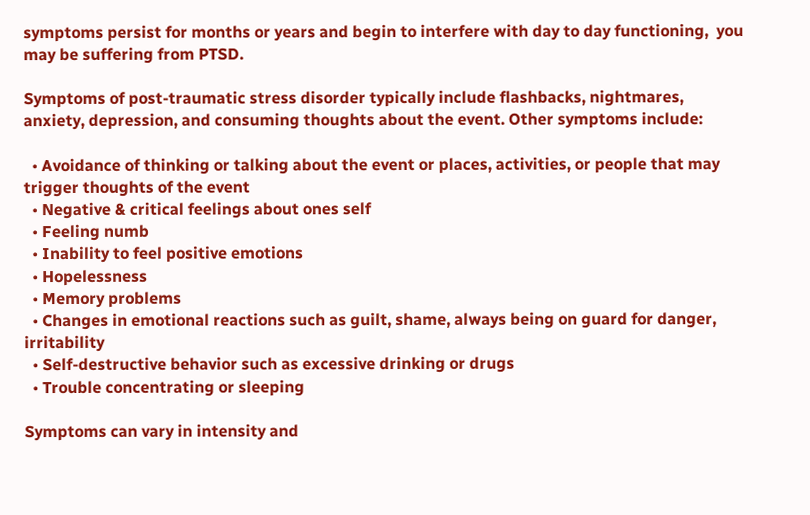symptoms persist for months or years and begin to interfere with day to day functioning,  you may be suffering from PTSD.

Symptoms of post-traumatic stress disorder typically include flashbacks, nightmares, anxiety, depression, and consuming thoughts about the event. Other symptoms include:

  • Avoidance of thinking or talking about the event or places, activities, or people that may trigger thoughts of the event
  • Negative & critical feelings about ones self
  • Feeling numb
  • Inability to feel positive emotions
  • Hopelessness
  • Memory problems
  • Changes in emotional reactions such as guilt, shame, always being on guard for danger, irritability
  • Self-destructive behavior such as excessive drinking or drugs
  • Trouble concentrating or sleeping

Symptoms can vary in intensity and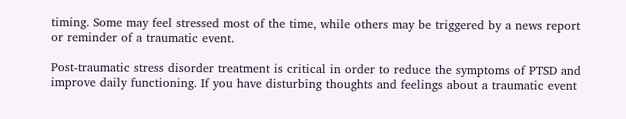timing. Some may feel stressed most of the time, while others may be triggered by a news report or reminder of a traumatic event.

Post-traumatic stress disorder treatment is critical in order to reduce the symptoms of PTSD and improve daily functioning. If you have disturbing thoughts and feelings about a traumatic event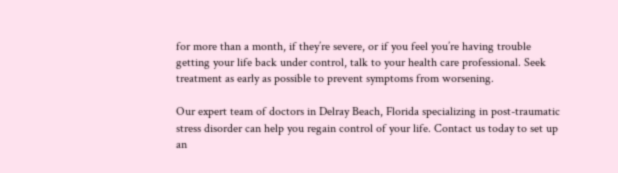for more than a month, if they’re severe, or if you feel you’re having trouble getting your life back under control, talk to your health care professional. Seek treatment as early as possible to prevent symptoms from worsening.

Our expert team of doctors in Delray Beach, Florida specializing in post-traumatic stress disorder can help you regain control of your life. Contact us today to set up an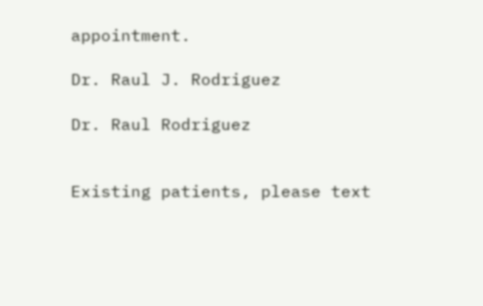appointment.

Dr. Raul J. Rodriguez

Dr. Raul Rodriguez


Existing patients, please text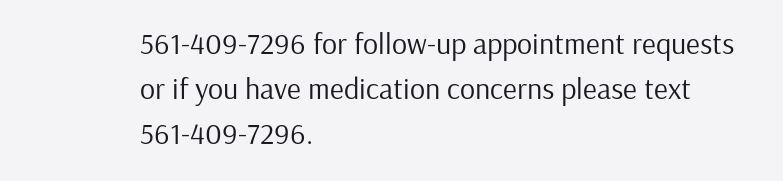561-409-7296 for follow-up appointment requests or if you have medication concerns please text 561-409-7296.